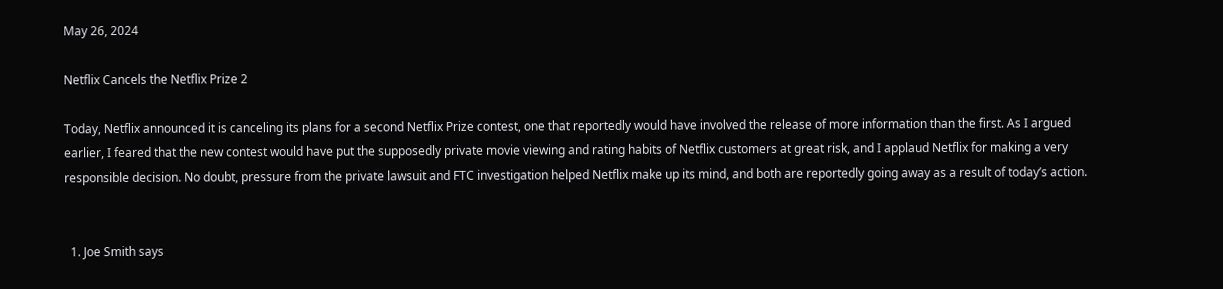May 26, 2024

Netflix Cancels the Netflix Prize 2

Today, Netflix announced it is canceling its plans for a second Netflix Prize contest, one that reportedly would have involved the release of more information than the first. As I argued earlier, I feared that the new contest would have put the supposedly private movie viewing and rating habits of Netflix customers at great risk, and I applaud Netflix for making a very responsible decision. No doubt, pressure from the private lawsuit and FTC investigation helped Netflix make up its mind, and both are reportedly going away as a result of today’s action.


  1. Joe Smith says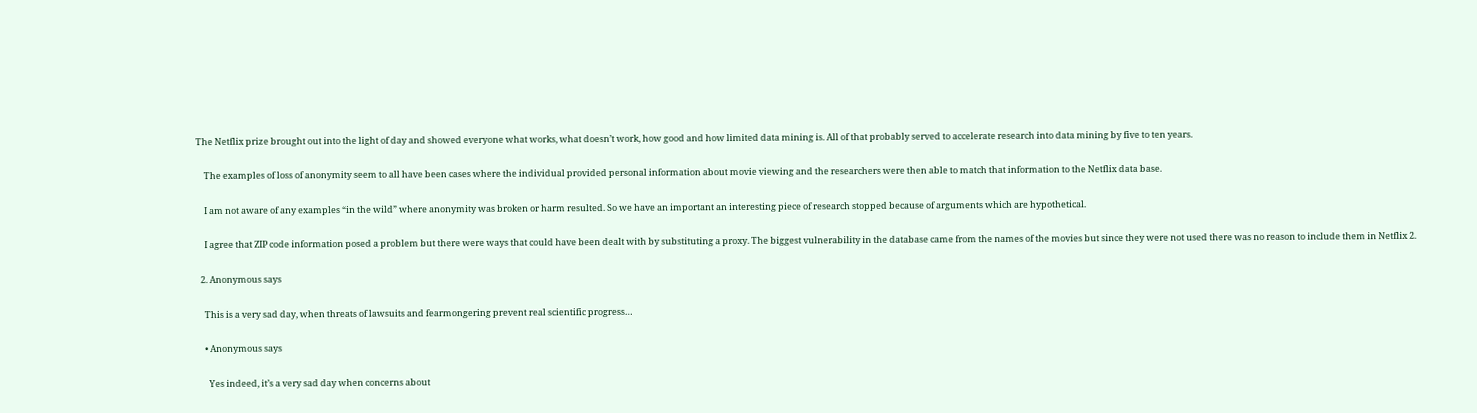The Netflix prize brought out into the light of day and showed everyone what works, what doesn’t work, how good and how limited data mining is. All of that probably served to accelerate research into data mining by five to ten years.

    The examples of loss of anonymity seem to all have been cases where the individual provided personal information about movie viewing and the researchers were then able to match that information to the Netflix data base.

    I am not aware of any examples “in the wild” where anonymity was broken or harm resulted. So we have an important an interesting piece of research stopped because of arguments which are hypothetical.

    I agree that ZIP code information posed a problem but there were ways that could have been dealt with by substituting a proxy. The biggest vulnerability in the database came from the names of the movies but since they were not used there was no reason to include them in Netflix 2.

  2. Anonymous says

    This is a very sad day, when threats of lawsuits and fearmongering prevent real scientific progress…

    • Anonymous says

      Yes indeed, it’s a very sad day when concerns about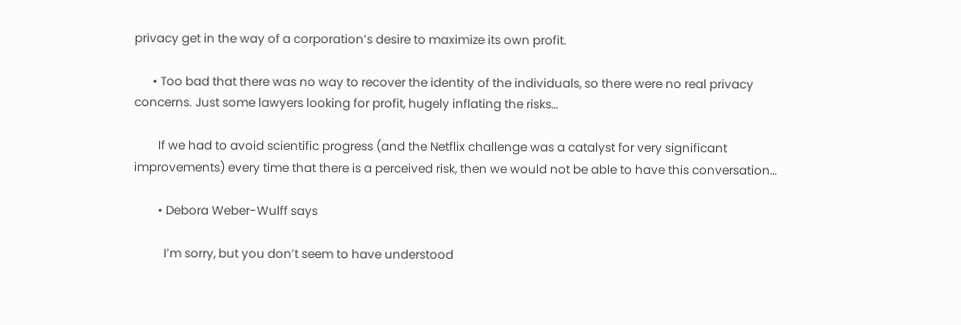privacy get in the way of a corporation’s desire to maximize its own profit.

      • Too bad that there was no way to recover the identity of the individuals, so there were no real privacy concerns. Just some lawyers looking for profit, hugely inflating the risks…

        If we had to avoid scientific progress (and the Netflix challenge was a catalyst for very significant improvements) every time that there is a perceived risk, then we would not be able to have this conversation…

        • Debora Weber-Wulff says

          I’m sorry, but you don’t seem to have understood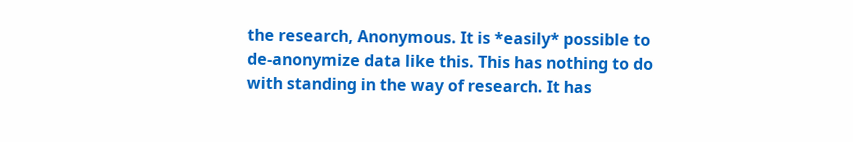the research, Anonymous. It is *easily* possible to de-anonymize data like this. This has nothing to do with standing in the way of research. It has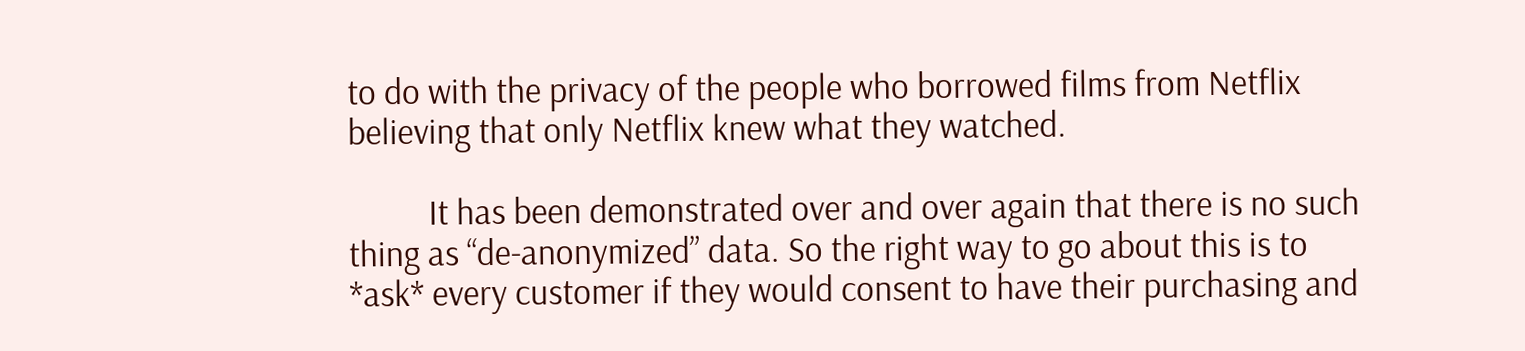to do with the privacy of the people who borrowed films from Netflix believing that only Netflix knew what they watched.

          It has been demonstrated over and over again that there is no such thing as “de-anonymized” data. So the right way to go about this is to *ask* every customer if they would consent to have their purchasing and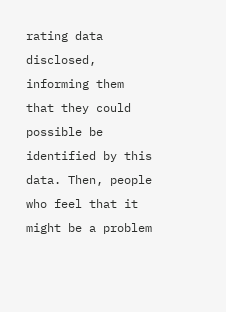rating data disclosed, informing them that they could possible be identified by this data. Then, people who feel that it might be a problem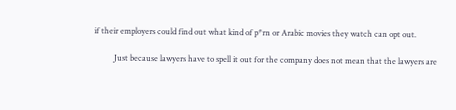if their employers could find out what kind of p*rn or Arabic movies they watch can opt out.

          Just because lawyers have to spell it out for the company does not mean that the lawyers are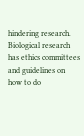hindering research. Biological research has ethics committees and guidelines on how to do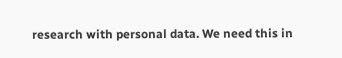research with personal data. We need this in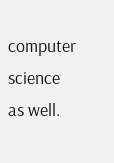computer science as well.